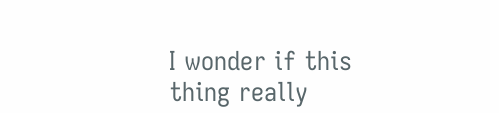I wonder if this thing really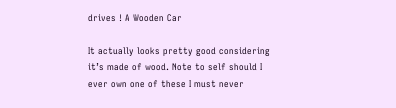drives ! A Wooden Car

It actually looks pretty good considering it’s made of wood. Note to self should I ever own one of these I must never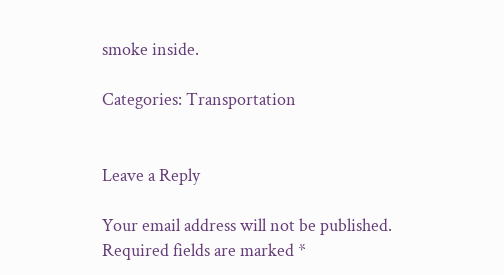smoke inside.

Categories: Transportation


Leave a Reply

Your email address will not be published. Required fields are marked *